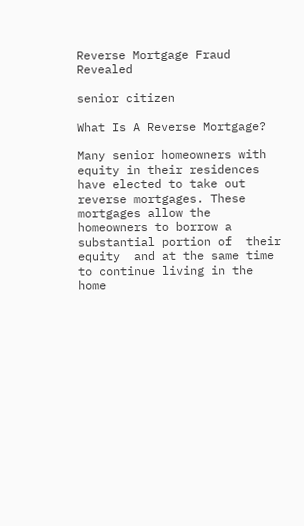Reverse Mortgage Fraud Revealed

senior citizen

What Is A Reverse Mortgage?

Many senior homeowners with equity in their residences have elected to take out reverse mortgages. These mortgages allow the homeowners to borrow a substantial portion of  their equity  and at the same time to continue living in the home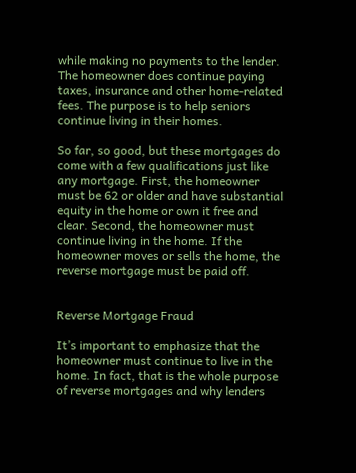while making no payments to the lender. The homeowner does continue paying taxes, insurance and other home-related fees. The purpose is to help seniors continue living in their homes.

So far, so good, but these mortgages do come with a few qualifications just like any mortgage. First, the homeowner must be 62 or older and have substantial equity in the home or own it free and clear. Second, the homeowner must continue living in the home. If the homeowner moves or sells the home, the reverse mortgage must be paid off.


Reverse Mortgage Fraud

It’s important to emphasize that the homeowner must continue to live in the home. In fact, that is the whole purpose of reverse mortgages and why lenders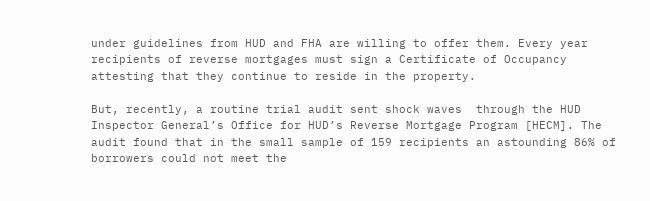under guidelines from HUD and FHA are willing to offer them. Every year recipients of reverse mortgages must sign a Certificate of Occupancy attesting that they continue to reside in the property.

But, recently, a routine trial audit sent shock waves  through the HUD Inspector General’s Office for HUD’s Reverse Mortgage Program [HECM]. The audit found that in the small sample of 159 recipients an astounding 86% of borrowers could not meet the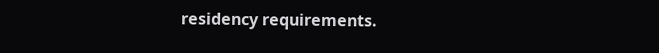residency requirements.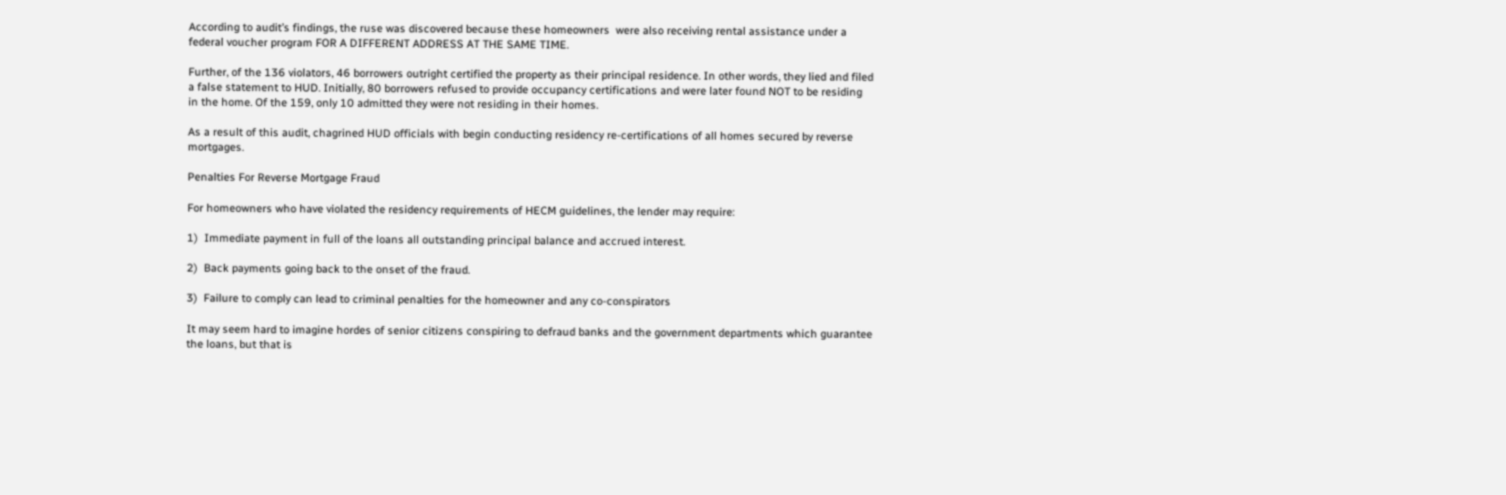According to audit’s findings, the ruse was discovered because these homeowners  were also receiving rental assistance under a federal voucher program FOR A DIFFERENT ADDRESS AT THE SAME TIME.

Further, of the 136 violators, 46 borrowers outright certified the property as their principal residence. In other words, they lied and filed a false statement to HUD. Initially, 80 borrowers refused to provide occupancy certifications and were later found NOT to be residing in the home. Of the 159, only 10 admitted they were not residing in their homes.

As a result of this audit, chagrined HUD officials with begin conducting residency re-certifications of all homes secured by reverse mortgages.

Penalties For Reverse Mortgage Fraud

For homeowners who have violated the residency requirements of HECM guidelines, the lender may require:

1)  Immediate payment in full of the loans all outstanding principal balance and accrued interest.

2)  Back payments going back to the onset of the fraud.

3)  Failure to comply can lead to criminal penalties for the homeowner and any co-conspirators

It may seem hard to imagine hordes of senior citizens conspiring to defraud banks and the government departments which guarantee the loans, but that is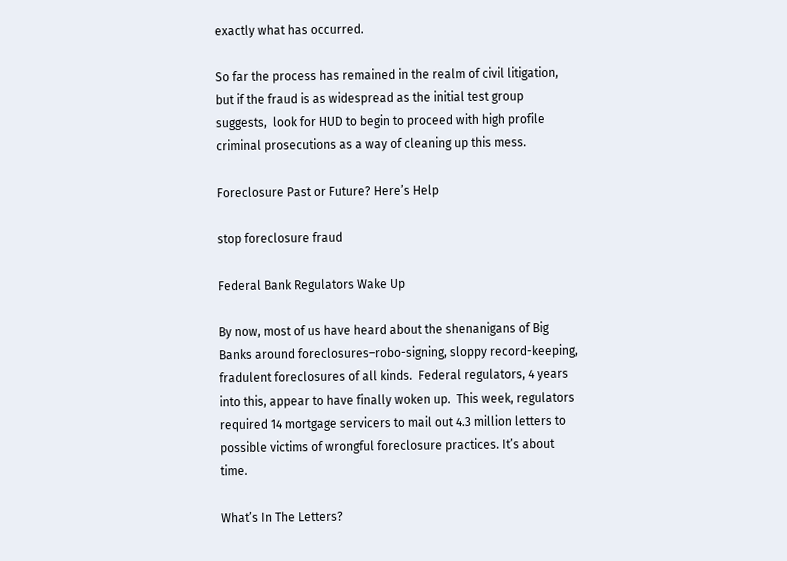exactly what has occurred.

So far the process has remained in the realm of civil litigation, but if the fraud is as widespread as the initial test group suggests,  look for HUD to begin to proceed with high profile criminal prosecutions as a way of cleaning up this mess.

Foreclosure Past or Future? Here’s Help

stop foreclosure fraud

Federal Bank Regulators Wake Up

By now, most of us have heard about the shenanigans of Big Banks around foreclosures–robo-signing, sloppy record-keeping, fradulent foreclosures of all kinds.  Federal regulators, 4 years into this, appear to have finally woken up.  This week, regulators required 14 mortgage servicers to mail out 4.3 million letters to possible victims of wrongful foreclosure practices. It’s about time.

What’s In The Letters?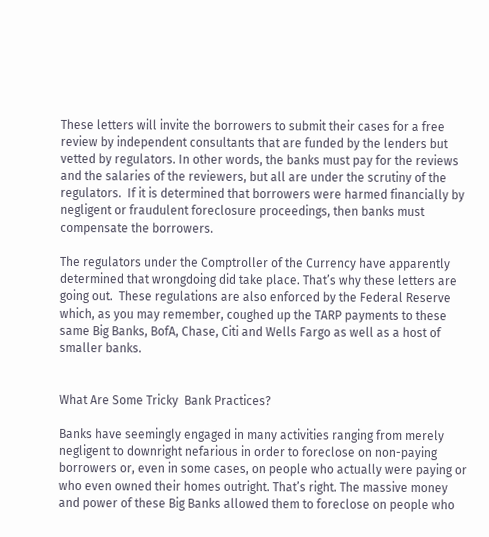These letters will invite the borrowers to submit their cases for a free review by independent consultants that are funded by the lenders but vetted by regulators. In other words, the banks must pay for the reviews and the salaries of the reviewers, but all are under the scrutiny of the regulators.  If it is determined that borrowers were harmed financially by negligent or fraudulent foreclosure proceedings, then banks must compensate the borrowers.

The regulators under the Comptroller of the Currency have apparently determined that wrongdoing did take place. That’s why these letters are going out.  These regulations are also enforced by the Federal Reserve which, as you may remember, coughed up the TARP payments to these same Big Banks, BofA, Chase, Citi and Wells Fargo as well as a host of smaller banks.


What Are Some Tricky  Bank Practices?

Banks have seemingly engaged in many activities ranging from merely negligent to downright nefarious in order to foreclose on non-paying borrowers or, even in some cases, on people who actually were paying or who even owned their homes outright. That’s right. The massive money and power of these Big Banks allowed them to foreclose on people who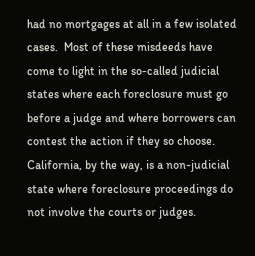had no mortgages at all in a few isolated cases.  Most of these misdeeds have come to light in the so-called judicial states where each foreclosure must go before a judge and where borrowers can contest the action if they so choose.  California, by the way, is a non-judicial state where foreclosure proceedings do not involve the courts or judges.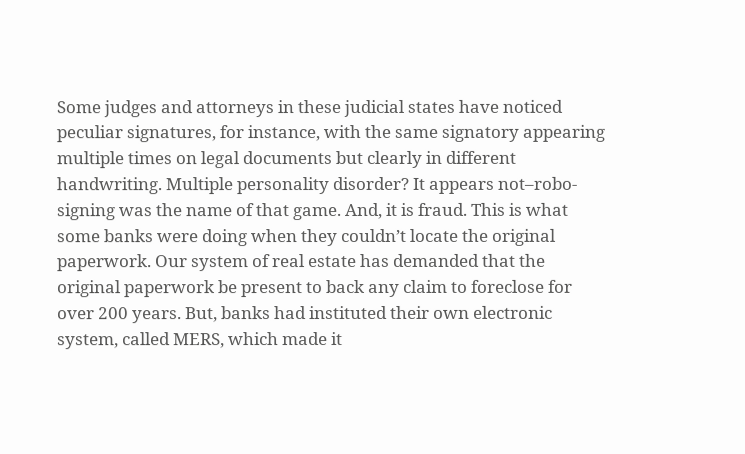Some judges and attorneys in these judicial states have noticed peculiar signatures, for instance, with the same signatory appearing multiple times on legal documents but clearly in different handwriting. Multiple personality disorder? It appears not–robo-signing was the name of that game. And, it is fraud. This is what some banks were doing when they couldn’t locate the original paperwork. Our system of real estate has demanded that the original paperwork be present to back any claim to foreclose for over 200 years. But, banks had instituted their own electronic system, called MERS, which made it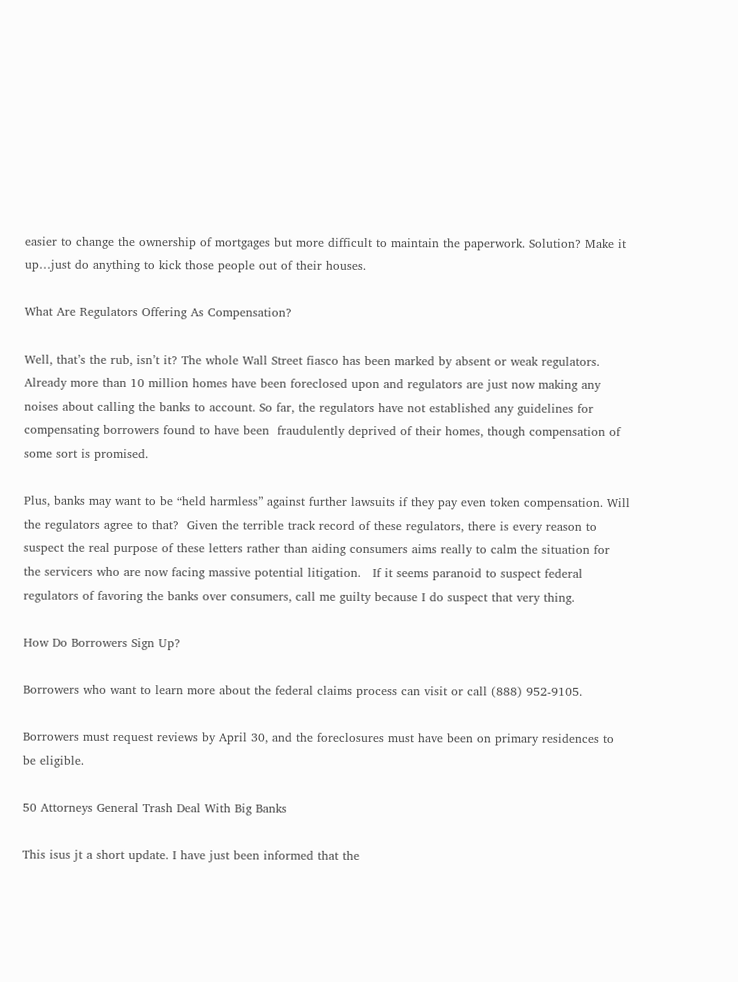easier to change the ownership of mortgages but more difficult to maintain the paperwork. Solution? Make it up…just do anything to kick those people out of their houses.

What Are Regulators Offering As Compensation?

Well, that’s the rub, isn’t it? The whole Wall Street fiasco has been marked by absent or weak regulators. Already more than 10 million homes have been foreclosed upon and regulators are just now making any noises about calling the banks to account. So far, the regulators have not established any guidelines for compensating borrowers found to have been  fraudulently deprived of their homes, though compensation of some sort is promised.

Plus, banks may want to be “held harmless” against further lawsuits if they pay even token compensation. Will the regulators agree to that?  Given the terrible track record of these regulators, there is every reason to suspect the real purpose of these letters rather than aiding consumers aims really to calm the situation for the servicers who are now facing massive potential litigation.   If it seems paranoid to suspect federal regulators of favoring the banks over consumers, call me guilty because I do suspect that very thing.

How Do Borrowers Sign Up?

Borrowers who want to learn more about the federal claims process can visit or call (888) 952-9105.

Borrowers must request reviews by April 30, and the foreclosures must have been on primary residences to be eligible.

50 Attorneys General Trash Deal With Big Banks

This isus jt a short update. I have just been informed that the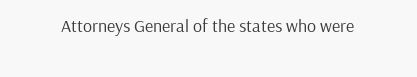Attorneys General of the states who were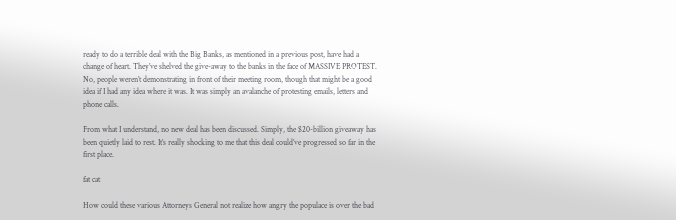ready to do a terrible deal with the Big Banks, as mentioned in a previous post, have had a change of heart. They’ve shelved the give-away to the banks in the face of MASSIVE PROTEST. No, people weren’t demonstrating in front of their meeting room, though that might be a good idea if I had any idea where it was. It was simply an avalanche of protesting emails, letters and phone calls.

From what I understand, no new deal has been discussed. Simply, the $20-billion giveaway has been quietly laid to rest. It’s really shocking to me that this deal could’ve progressed so far in the first place.

fat cat

How could these various Attorneys General not realize how angry the populace is over the bad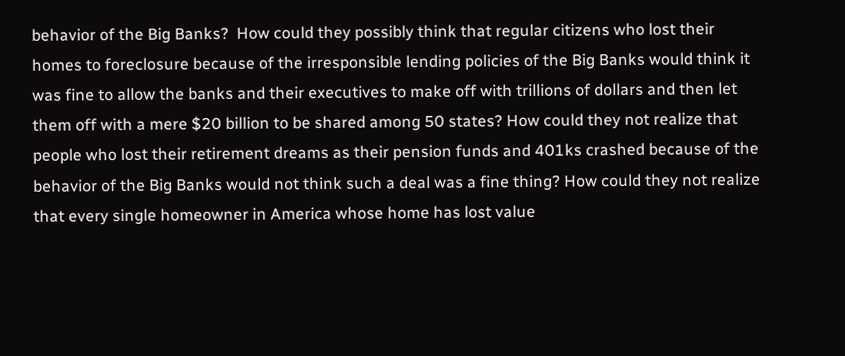behavior of the Big Banks?  How could they possibly think that regular citizens who lost their homes to foreclosure because of the irresponsible lending policies of the Big Banks would think it was fine to allow the banks and their executives to make off with trillions of dollars and then let them off with a mere $20 billion to be shared among 50 states? How could they not realize that people who lost their retirement dreams as their pension funds and 401ks crashed because of the behavior of the Big Banks would not think such a deal was a fine thing? How could they not realize that every single homeowner in America whose home has lost value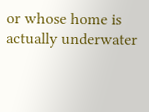or whose home is actually underwater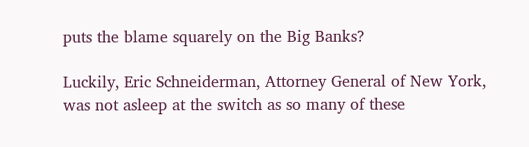puts the blame squarely on the Big Banks?

Luckily, Eric Schneiderman, Attorney General of New York, was not asleep at the switch as so many of these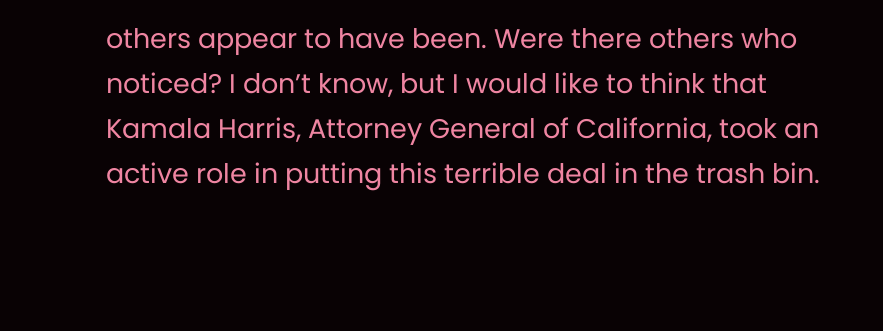others appear to have been. Were there others who noticed? I don’t know, but I would like to think that Kamala Harris, Attorney General of California, took an active role in putting this terrible deal in the trash bin.